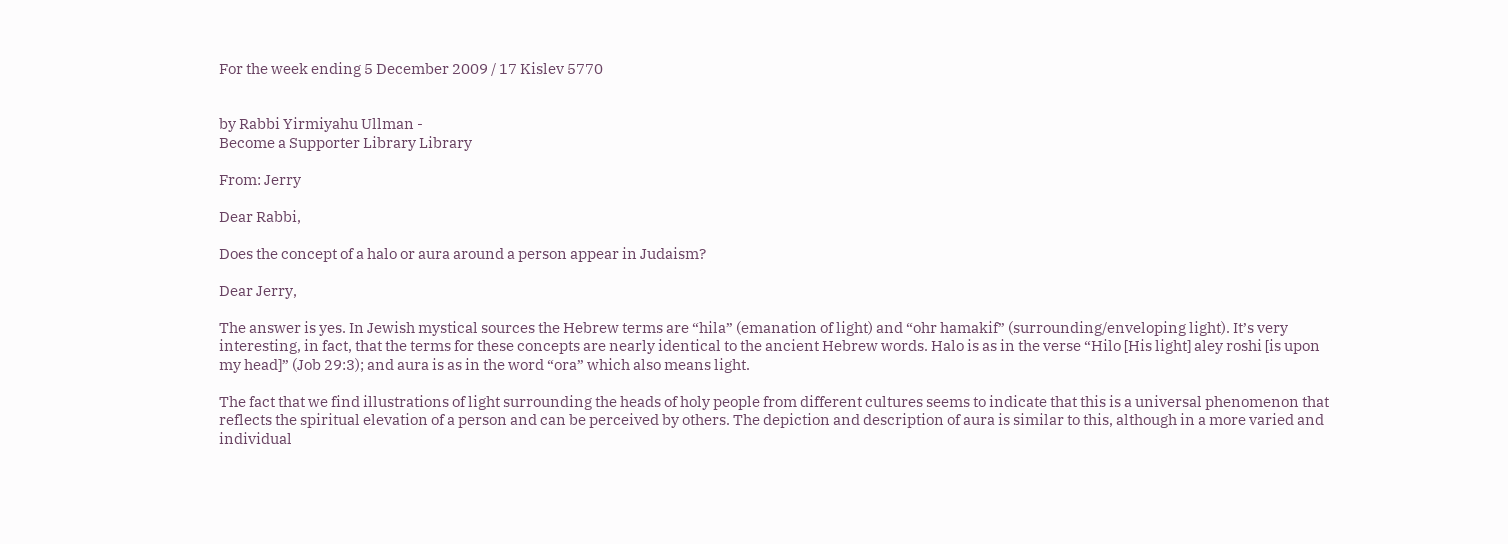For the week ending 5 December 2009 / 17 Kislev 5770


by Rabbi Yirmiyahu Ullman -
Become a Supporter Library Library

From: Jerry

Dear Rabbi,

Does the concept of a halo or aura around a person appear in Judaism?

Dear Jerry,

The answer is yes. In Jewish mystical sources the Hebrew terms are “hila” (emanation of light) and “ohr hamakif” (surrounding/enveloping light). It’s very interesting, in fact, that the terms for these concepts are nearly identical to the ancient Hebrew words. Halo is as in the verse “Hilo [His light] aley roshi [is upon my head]” (Job 29:3); and aura is as in the word “ora” which also means light.

The fact that we find illustrations of light surrounding the heads of holy people from different cultures seems to indicate that this is a universal phenomenon that reflects the spiritual elevation of a person and can be perceived by others. The depiction and description of aura is similar to this, although in a more varied and individual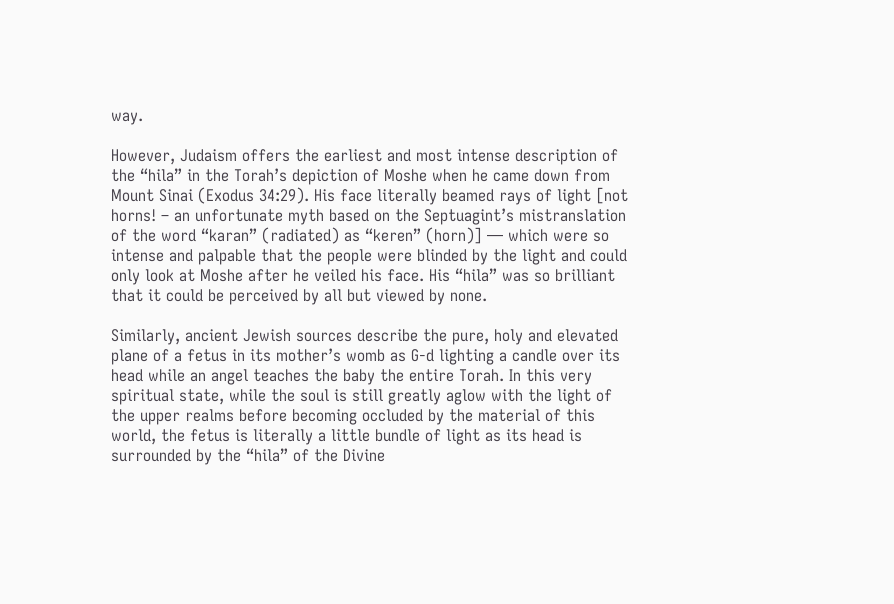way.

However, Judaism offers the earliest and most intense description of the “hila” in the Torah’s depiction of Moshe when he came down from Mount Sinai (Exodus 34:29). His face literally beamed rays of light [not horns! – an unfortunate myth based on the Septuagint’s mistranslation of the word “karan” (radiated) as “keren” (horn)] — which were so intense and palpable that the people were blinded by the light and could only look at Moshe after he veiled his face. His “hila” was so brilliant that it could be perceived by all but viewed by none.

Similarly, ancient Jewish sources describe the pure, holy and elevated plane of a fetus in its mother’s womb as G-d lighting a candle over its head while an angel teaches the baby the entire Torah. In this very spiritual state, while the soul is still greatly aglow with the light of the upper realms before becoming occluded by the material of this world, the fetus is literally a little bundle of light as its head is surrounded by the “hila” of the Divine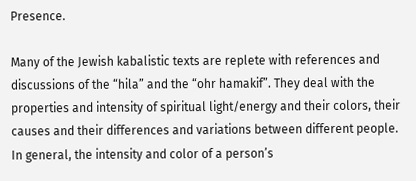Presence.

Many of the Jewish kabalistic texts are replete with references and discussions of the “hila” and the “ohr hamakif”. They deal with the properties and intensity of spiritual light/energy and their colors, their causes and their differences and variations between different people. In general, the intensity and color of a person’s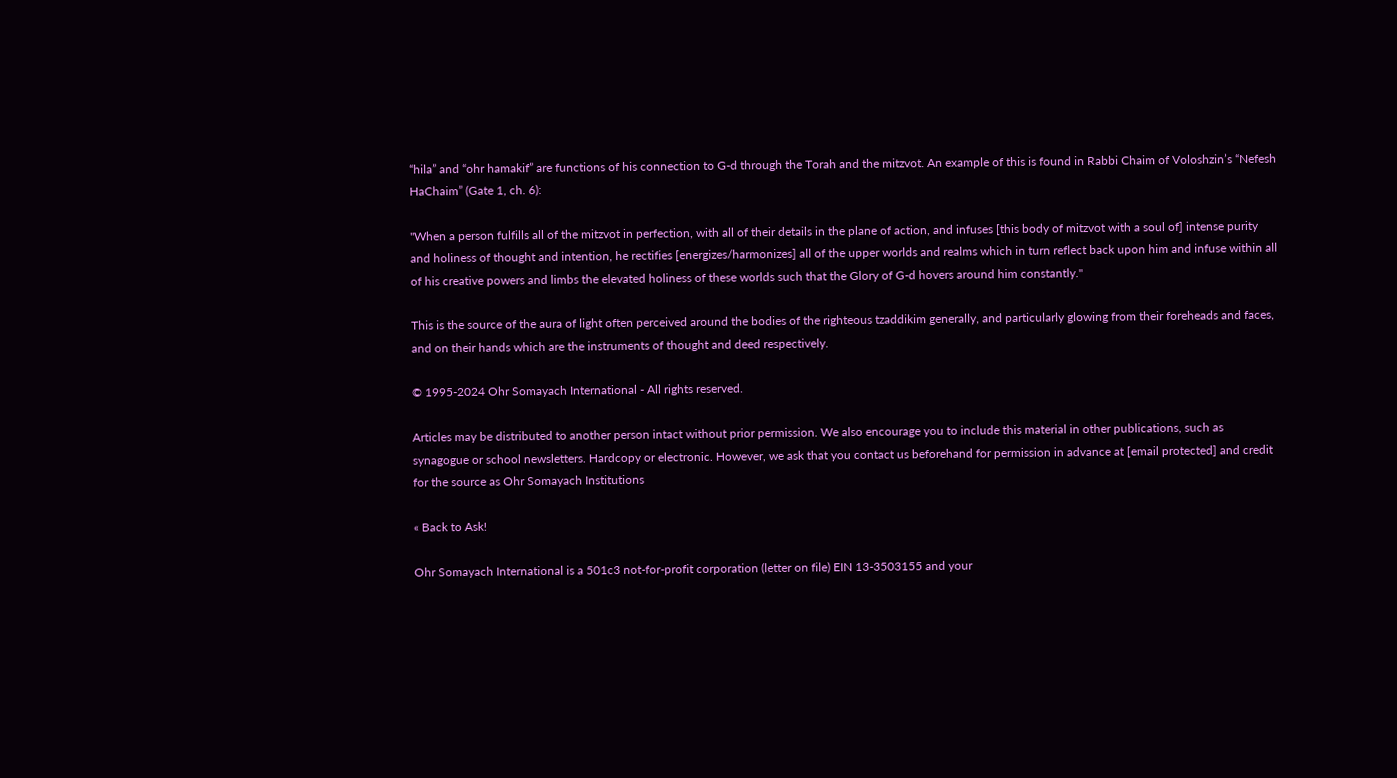“hila” and “ohr hamakif” are functions of his connection to G-d through the Torah and the mitzvot. An example of this is found in Rabbi Chaim of Voloshzin’s “Nefesh HaChaim” (Gate 1, ch. 6):

"When a person fulfills all of the mitzvot in perfection, with all of their details in the plane of action, and infuses [this body of mitzvot with a soul of] intense purity and holiness of thought and intention, he rectifies [energizes/harmonizes] all of the upper worlds and realms which in turn reflect back upon him and infuse within all of his creative powers and limbs the elevated holiness of these worlds such that the Glory of G-d hovers around him constantly."

This is the source of the aura of light often perceived around the bodies of the righteous tzaddikim generally, and particularly glowing from their foreheads and faces, and on their hands which are the instruments of thought and deed respectively.

© 1995-2024 Ohr Somayach International - All rights reserved.

Articles may be distributed to another person intact without prior permission. We also encourage you to include this material in other publications, such as synagogue or school newsletters. Hardcopy or electronic. However, we ask that you contact us beforehand for permission in advance at [email protected] and credit for the source as Ohr Somayach Institutions

« Back to Ask!

Ohr Somayach International is a 501c3 not-for-profit corporation (letter on file) EIN 13-3503155 and your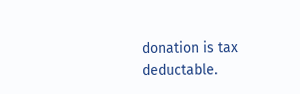donation is tax deductable.